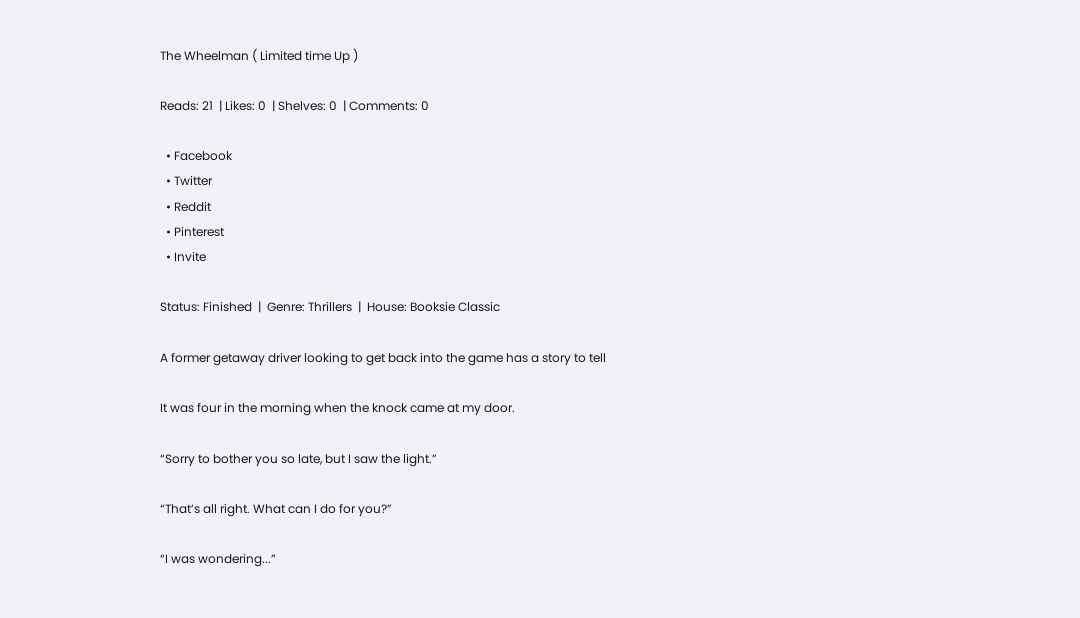The Wheelman ( Limited time Up )

Reads: 21  | Likes: 0  | Shelves: 0  | Comments: 0

  • Facebook
  • Twitter
  • Reddit
  • Pinterest
  • Invite

Status: Finished  |  Genre: Thrillers  |  House: Booksie Classic

A former getaway driver looking to get back into the game has a story to tell

It was four in the morning when the knock came at my door.

“Sorry to bother you so late, but I saw the light.”

“That’s all right. What can I do for you?”

“I was wondering...”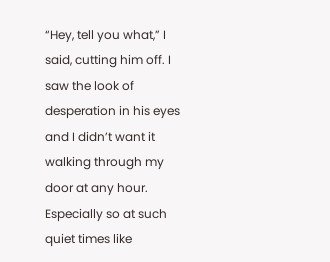“Hey, tell you what,” I said, cutting him off. I saw the look of desperation in his eyes and I didn’t want it walking through my door at any hour. Especially so at such quiet times like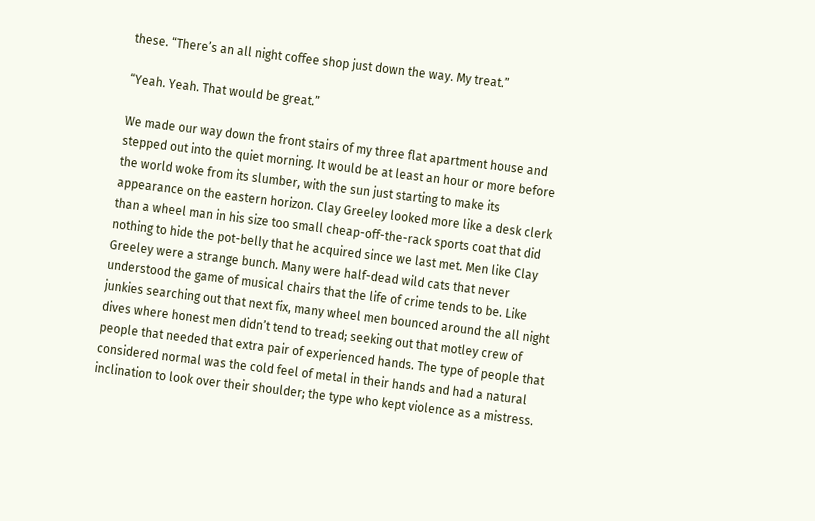these. “There’s an all night coffee shop just down the way. My treat.”

“Yeah. Yeah. That would be great.”

We made our way down the front stairs of my three flat apartment house and stepped out into the quiet morning. It would be at least an hour or more before the world woke from its slumber, with the sun just starting to make its appearance on the eastern horizon. Clay Greeley looked more like a desk clerk than a wheel man in his size too small cheap-off-the-rack sports coat that did nothing to hide the pot-belly that he acquired since we last met. Men like Clay Greeley were a strange bunch. Many were half-dead wild cats that never understood the game of musical chairs that the life of crime tends to be. Like junkies searching out that next fix, many wheel men bounced around the all night dives where honest men didn’t tend to tread; seeking out that motley crew of people that needed that extra pair of experienced hands. The type of people that considered normal was the cold feel of metal in their hands and had a natural inclination to look over their shoulder; the type who kept violence as a mistress.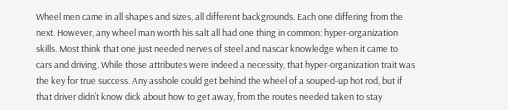Wheel men came in all shapes and sizes, all different backgrounds. Each one differing from the next. However, any wheel man worth his salt all had one thing in common: hyper-organization skills. Most think that one just needed nerves of steel and nascar knowledge when it came to cars and driving. While those attributes were indeed a necessity, that hyper-organization trait was the key for true success. Any asshole could get behind the wheel of a souped-up hot rod, but if that driver didn’t know dick about how to get away, from the routes needed taken to stay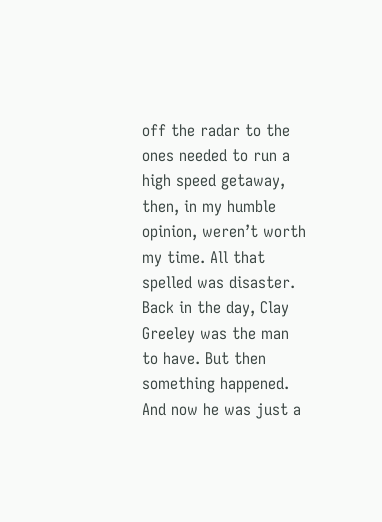off the radar to the ones needed to run a high speed getaway, then, in my humble opinion, weren’t worth my time. All that spelled was disaster. Back in the day, Clay Greeley was the man to have. But then something happened. And now he was just a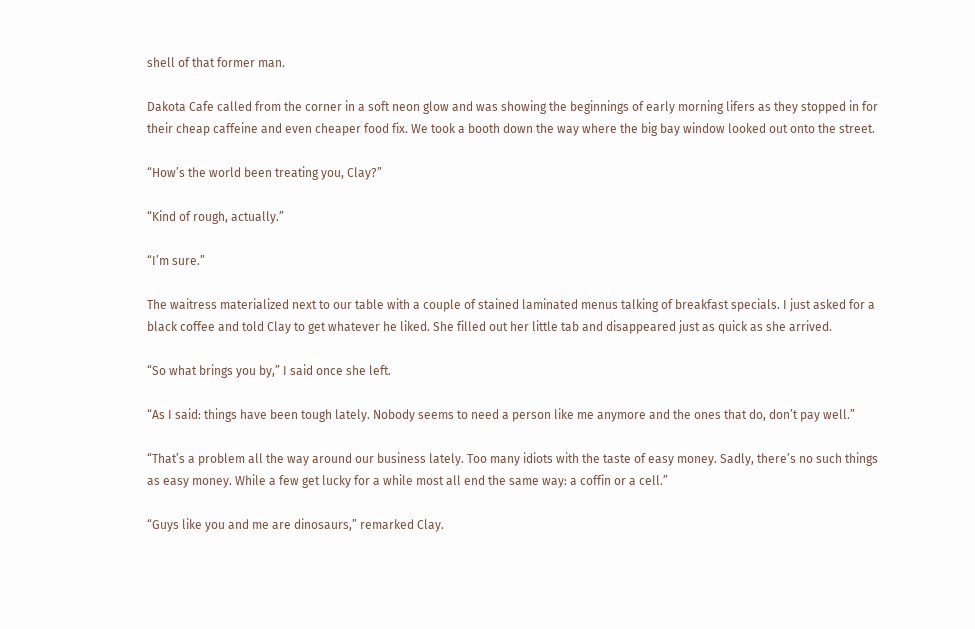shell of that former man.

Dakota Cafe called from the corner in a soft neon glow and was showing the beginnings of early morning lifers as they stopped in for their cheap caffeine and even cheaper food fix. We took a booth down the way where the big bay window looked out onto the street.

“How’s the world been treating you, Clay?”

“Kind of rough, actually.”

“I’m sure.”

The waitress materialized next to our table with a couple of stained laminated menus talking of breakfast specials. I just asked for a black coffee and told Clay to get whatever he liked. She filled out her little tab and disappeared just as quick as she arrived.

“So what brings you by,” I said once she left.

“As I said: things have been tough lately. Nobody seems to need a person like me anymore and the ones that do, don’t pay well.”

“That’s a problem all the way around our business lately. Too many idiots with the taste of easy money. Sadly, there’s no such things as easy money. While a few get lucky for a while most all end the same way: a coffin or a cell.”

“Guys like you and me are dinosaurs,” remarked Clay.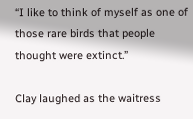“I like to think of myself as one of those rare birds that people thought were extinct.”

Clay laughed as the waitress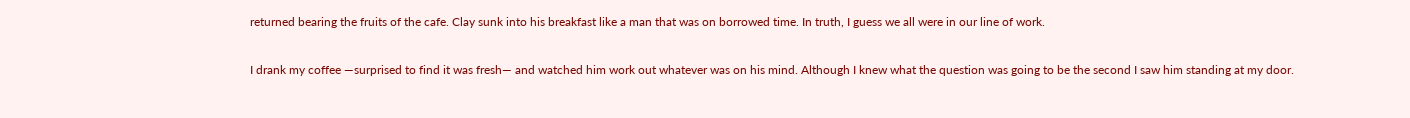returned bearing the fruits of the cafe. Clay sunk into his breakfast like a man that was on borrowed time. In truth, I guess we all were in our line of work.

I drank my coffee —surprised to find it was fresh— and watched him work out whatever was on his mind. Although I knew what the question was going to be the second I saw him standing at my door.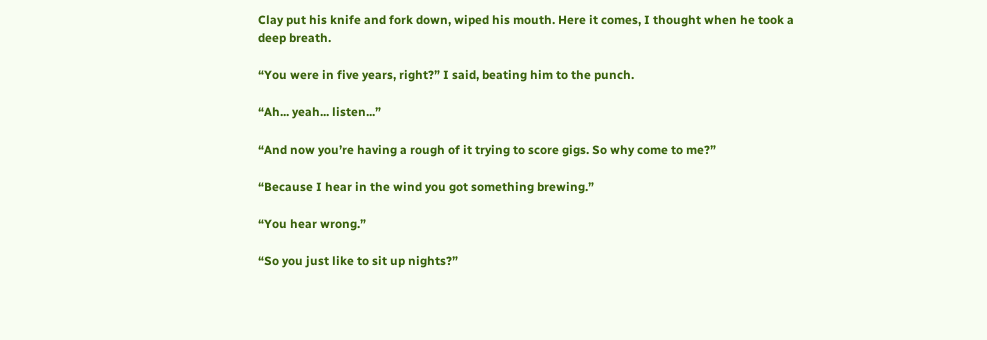Clay put his knife and fork down, wiped his mouth. Here it comes, I thought when he took a deep breath.

“You were in five years, right?” I said, beating him to the punch.

“Ah... yeah... listen...”

“And now you’re having a rough of it trying to score gigs. So why come to me?”

“Because I hear in the wind you got something brewing.”

“You hear wrong.”

“So you just like to sit up nights?”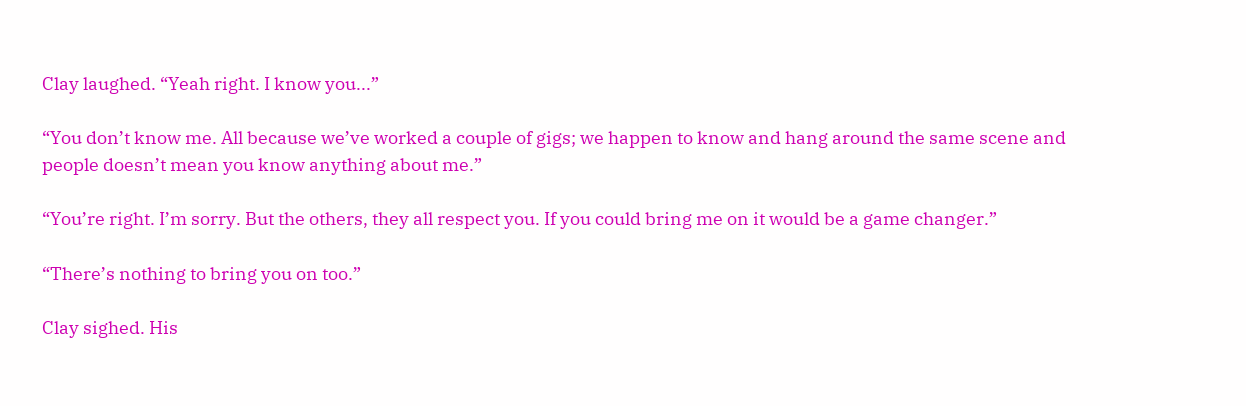Clay laughed. “Yeah right. I know you...”

“You don’t know me. All because we’ve worked a couple of gigs; we happen to know and hang around the same scene and people doesn’t mean you know anything about me.”

“You’re right. I’m sorry. But the others, they all respect you. If you could bring me on it would be a game changer.”

“There’s nothing to bring you on too.”

Clay sighed. His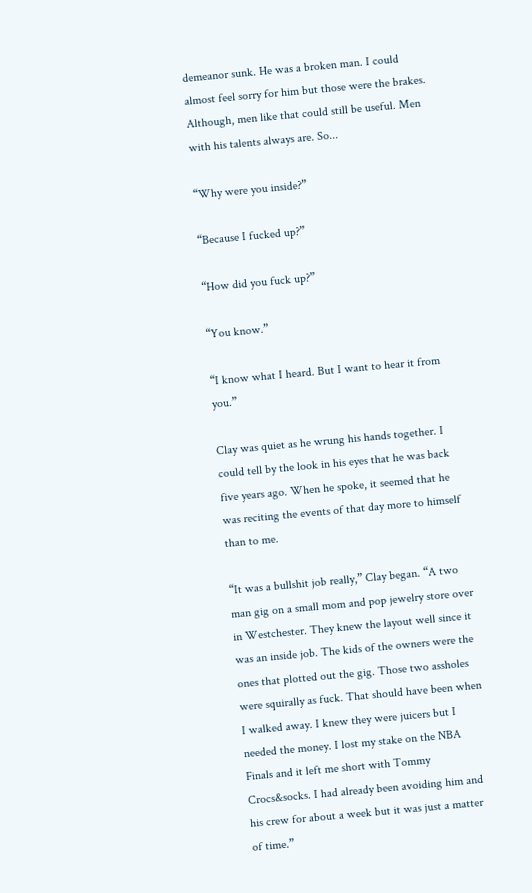demeanor sunk. He was a broken man. I could almost feel sorry for him but those were the brakes. Although, men like that could still be useful. Men with his talents always are. So...

“Why were you inside?”

“Because I fucked up?”

“How did you fuck up?”

“You know.”

“I know what I heard. But I want to hear it from you.”

Clay was quiet as he wrung his hands together. I could tell by the look in his eyes that he was back five years ago. When he spoke, it seemed that he was reciting the events of that day more to himself than to me.

“It was a bullshit job really,” Clay began. “A two man gig on a small mom and pop jewelry store over in Westchester. They knew the layout well since it was an inside job. The kids of the owners were the ones that plotted out the gig. Those two assholes were squirally as fuck. That should have been when I walked away. I knew they were juicers but I needed the money. I lost my stake on the NBA Finals and it left me short with Tommy Crocs&socks. I had already been avoiding him and his crew for about a week but it was just a matter of time.”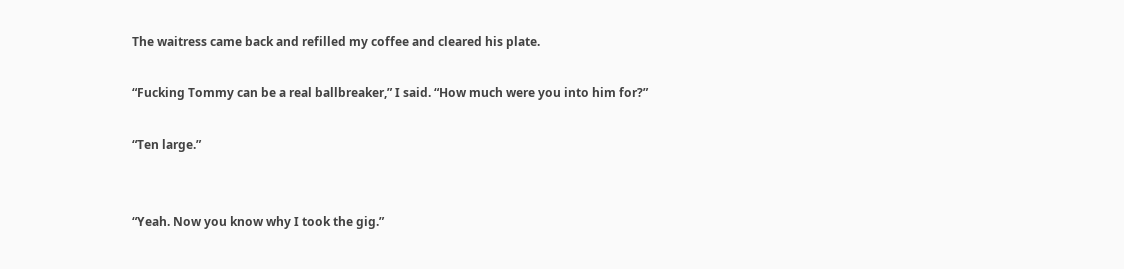The waitress came back and refilled my coffee and cleared his plate.

“Fucking Tommy can be a real ballbreaker,” I said. “How much were you into him for?”

“Ten large.”


“Yeah. Now you know why I took the gig.”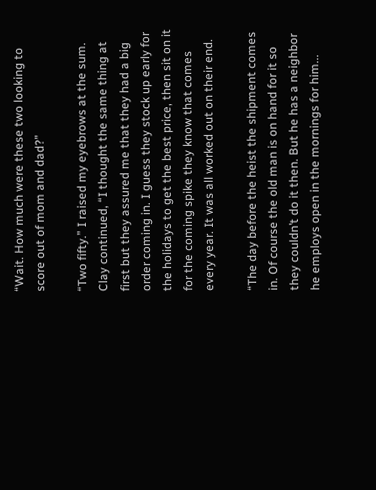“Wait. How much were these two looking to score out of mom and dad?”

“Two fifty.” I raised my eyebrows at the sum. Clay continued, “I thought the same thing at first but they assured me that they had a big order coming in. I guess they stock up early for the holidays to get the best price, then sit on it for the coming spike they know that comes every year. It was all worked out on their end.

“The day before the heist the shipment comes in. Of course the old man is on hand for it so they couldn’t do it then. But he has a neighbor he employs open in the mornings for him...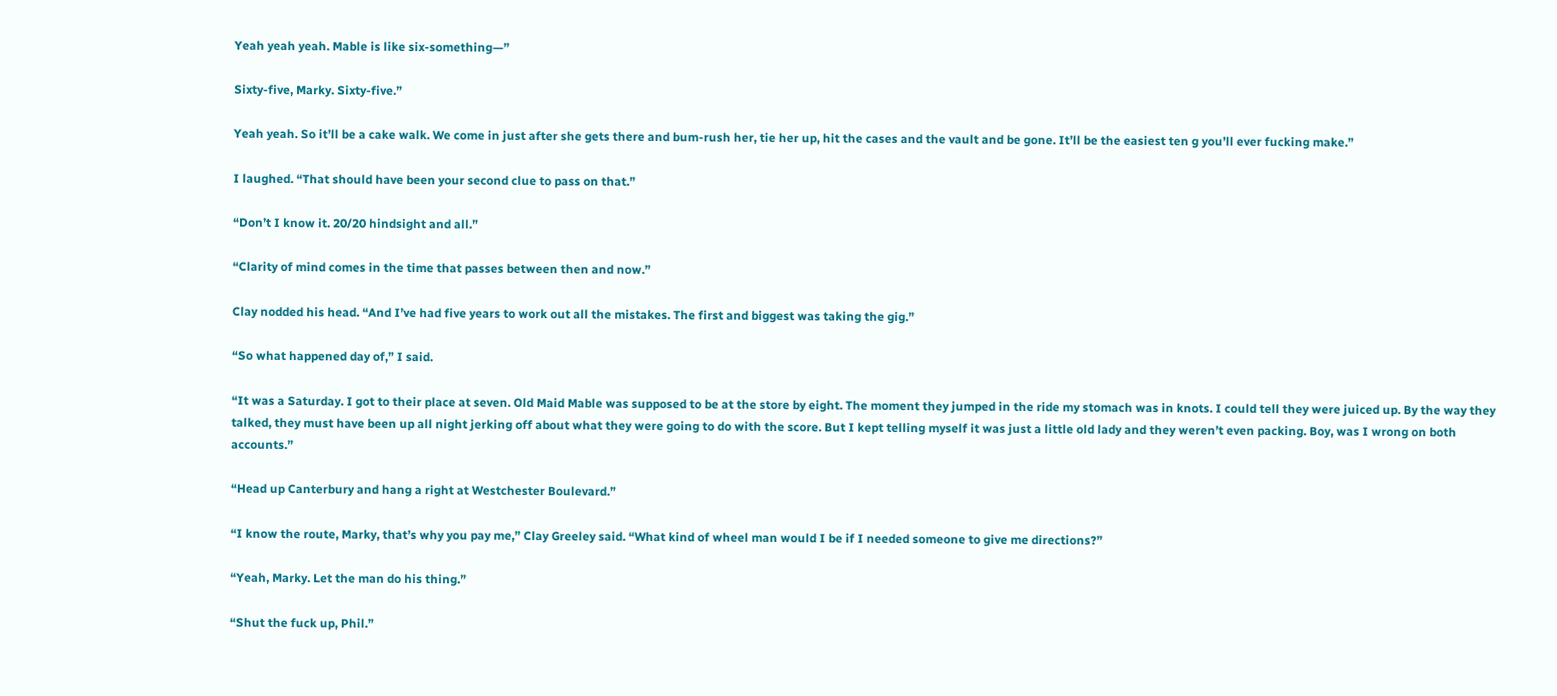Yeah yeah yeah. Mable is like six-something—”

Sixty-five, Marky. Sixty-five.”

Yeah yeah. So it’ll be a cake walk. We come in just after she gets there and bum-rush her, tie her up, hit the cases and the vault and be gone. It’ll be the easiest ten g you’ll ever fucking make.”

I laughed. “That should have been your second clue to pass on that.”

“Don’t I know it. 20/20 hindsight and all.”

“Clarity of mind comes in the time that passes between then and now.”

Clay nodded his head. “And I’ve had five years to work out all the mistakes. The first and biggest was taking the gig.”

“So what happened day of,” I said.

“It was a Saturday. I got to their place at seven. Old Maid Mable was supposed to be at the store by eight. The moment they jumped in the ride my stomach was in knots. I could tell they were juiced up. By the way they talked, they must have been up all night jerking off about what they were going to do with the score. But I kept telling myself it was just a little old lady and they weren’t even packing. Boy, was I wrong on both accounts.”

“Head up Canterbury and hang a right at Westchester Boulevard.”

“I know the route, Marky, that’s why you pay me,” Clay Greeley said. “What kind of wheel man would I be if I needed someone to give me directions?”

“Yeah, Marky. Let the man do his thing.”

“Shut the fuck up, Phil.”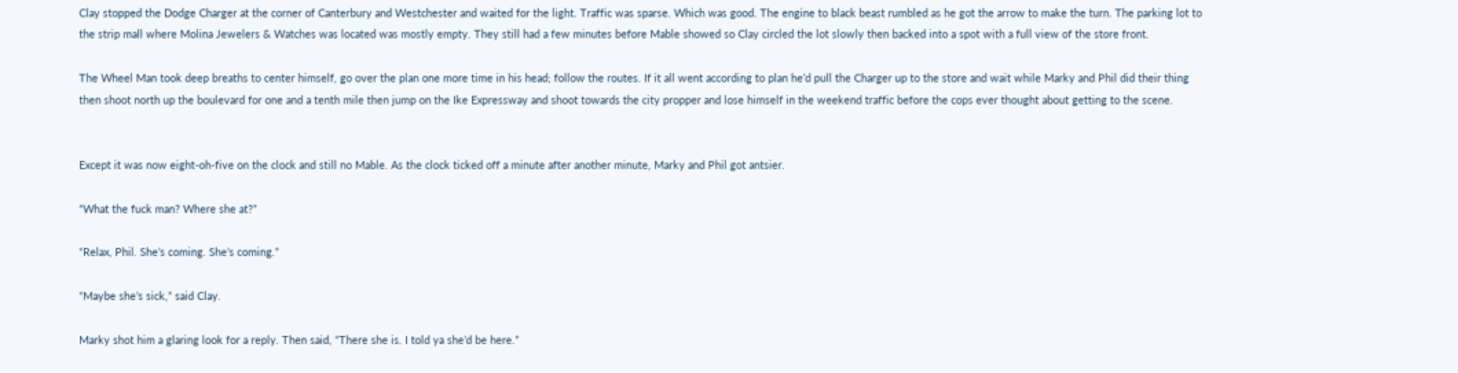Clay stopped the Dodge Charger at the corner of Canterbury and Westchester and waited for the light. Traffic was sparse. Which was good. The engine to black beast rumbled as he got the arrow to make the turn. The parking lot to the strip mall where Molina Jewelers & Watches was located was mostly empty. They still had a few minutes before Mable showed so Clay circled the lot slowly then backed into a spot with a full view of the store front.

The Wheel Man took deep breaths to center himself, go over the plan one more time in his head; follow the routes. If it all went according to plan he’d pull the Charger up to the store and wait while Marky and Phil did their thing then shoot north up the boulevard for one and a tenth mile then jump on the Ike Expressway and shoot towards the city propper and lose himself in the weekend traffic before the cops ever thought about getting to the scene.


Except it was now eight-oh-five on the clock and still no Mable. As the clock ticked off a minute after another minute, Marky and Phil got antsier.

“What the fuck man? Where she at?”

“Relax, Phil. She’s coming. She’s coming.”

“Maybe she’s sick,” said Clay.

Marky shot him a glaring look for a reply. Then said, “There she is. I told ya she’d be here.”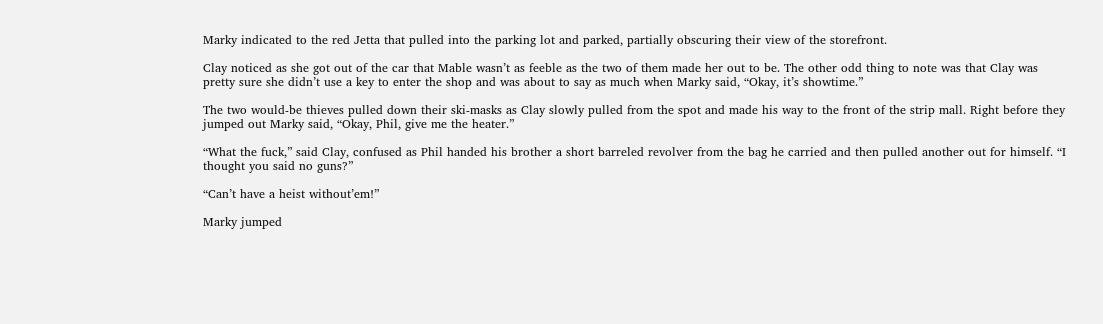Marky indicated to the red Jetta that pulled into the parking lot and parked, partially obscuring their view of the storefront.

Clay noticed as she got out of the car that Mable wasn’t as feeble as the two of them made her out to be. The other odd thing to note was that Clay was pretty sure she didn’t use a key to enter the shop and was about to say as much when Marky said, “Okay, it’s showtime.”

The two would-be thieves pulled down their ski-masks as Clay slowly pulled from the spot and made his way to the front of the strip mall. Right before they jumped out Marky said, “Okay, Phil, give me the heater.”

“What the fuck,” said Clay, confused as Phil handed his brother a short barreled revolver from the bag he carried and then pulled another out for himself. “I thought you said no guns?”

“Can’t have a heist without’em!”

Marky jumped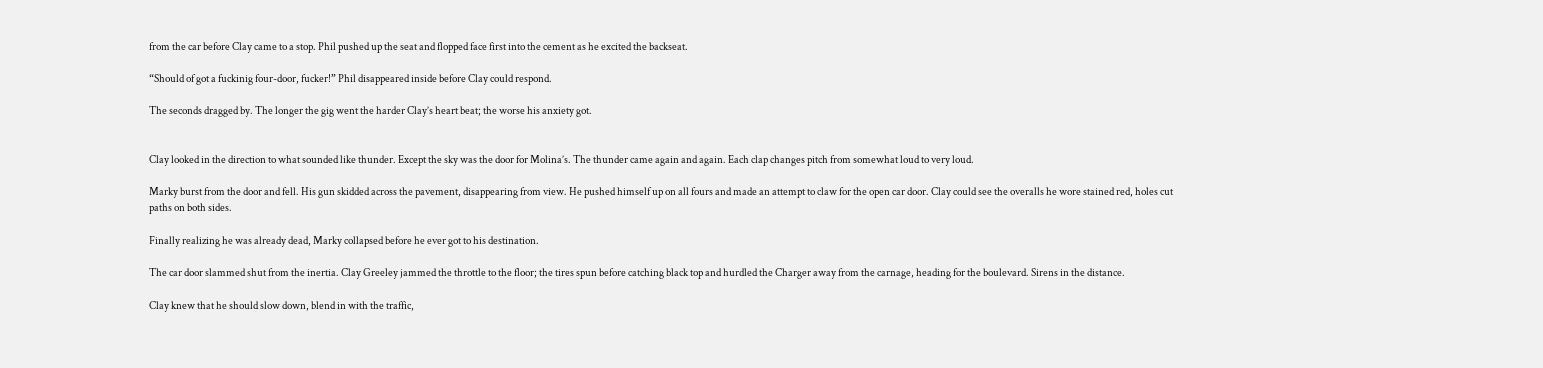from the car before Clay came to a stop. Phil pushed up the seat and flopped face first into the cement as he excited the backseat.

“Should of got a fuckinig four-door, fucker!” Phil disappeared inside before Clay could respond.

The seconds dragged by. The longer the gig went the harder Clay’s heart beat; the worse his anxiety got.


Clay looked in the direction to what sounded like thunder. Except the sky was the door for Molina’s. The thunder came again and again. Each clap changes pitch from somewhat loud to very loud.

Marky burst from the door and fell. His gun skidded across the pavement, disappearing from view. He pushed himself up on all fours and made an attempt to claw for the open car door. Clay could see the overalls he wore stained red, holes cut paths on both sides.

Finally realizing he was already dead, Marky collapsed before he ever got to his destination.

The car door slammed shut from the inertia. Clay Greeley jammed the throttle to the floor; the tires spun before catching black top and hurdled the Charger away from the carnage, heading for the boulevard. Sirens in the distance.

Clay knew that he should slow down, blend in with the traffic,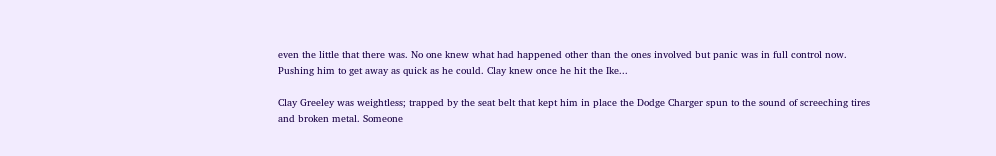even the little that there was. No one knew what had happened other than the ones involved but panic was in full control now. Pushing him to get away as quick as he could. Clay knew once he hit the Ike...

Clay Greeley was weightless; trapped by the seat belt that kept him in place the Dodge Charger spun to the sound of screeching tires and broken metal. Someone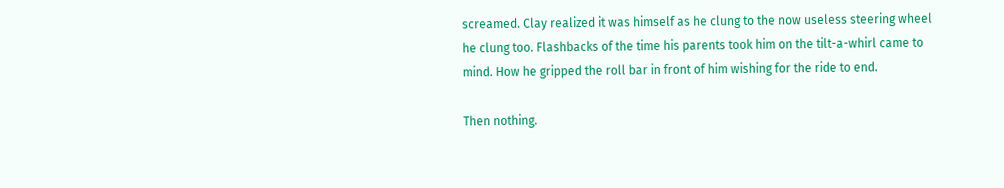screamed. Clay realized it was himself as he clung to the now useless steering wheel he clung too. Flashbacks of the time his parents took him on the tilt-a-whirl came to mind. How he gripped the roll bar in front of him wishing for the ride to end.

Then nothing.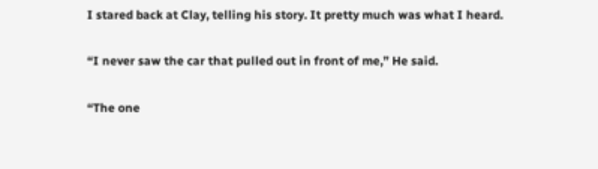I stared back at Clay, telling his story. It pretty much was what I heard.

“I never saw the car that pulled out in front of me,” He said.

“The one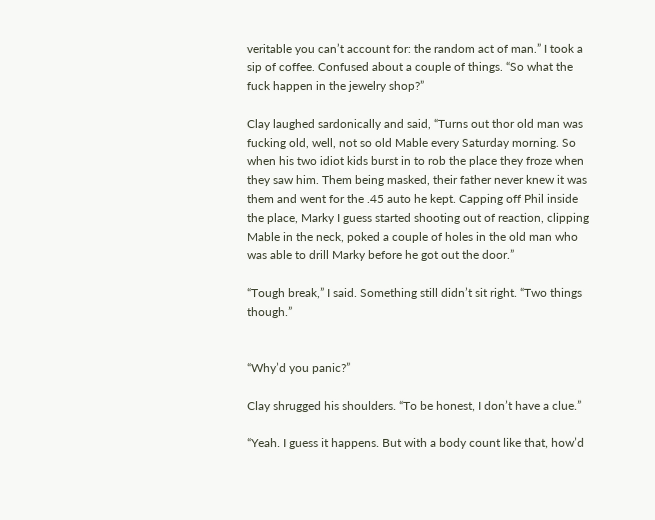veritable you can’t account for: the random act of man.” I took a sip of coffee. Confused about a couple of things. “So what the fuck happen in the jewelry shop?”

Clay laughed sardonically and said, “Turns out thor old man was fucking old, well, not so old Mable every Saturday morning. So when his two idiot kids burst in to rob the place they froze when they saw him. Them being masked, their father never knew it was them and went for the .45 auto he kept. Capping off Phil inside the place, Marky I guess started shooting out of reaction, clipping Mable in the neck, poked a couple of holes in the old man who was able to drill Marky before he got out the door.”

“Tough break,” I said. Something still didn’t sit right. “Two things though.”


“Why’d you panic?”

Clay shrugged his shoulders. “To be honest, I don’t have a clue.”

“Yeah. I guess it happens. But with a body count like that, how’d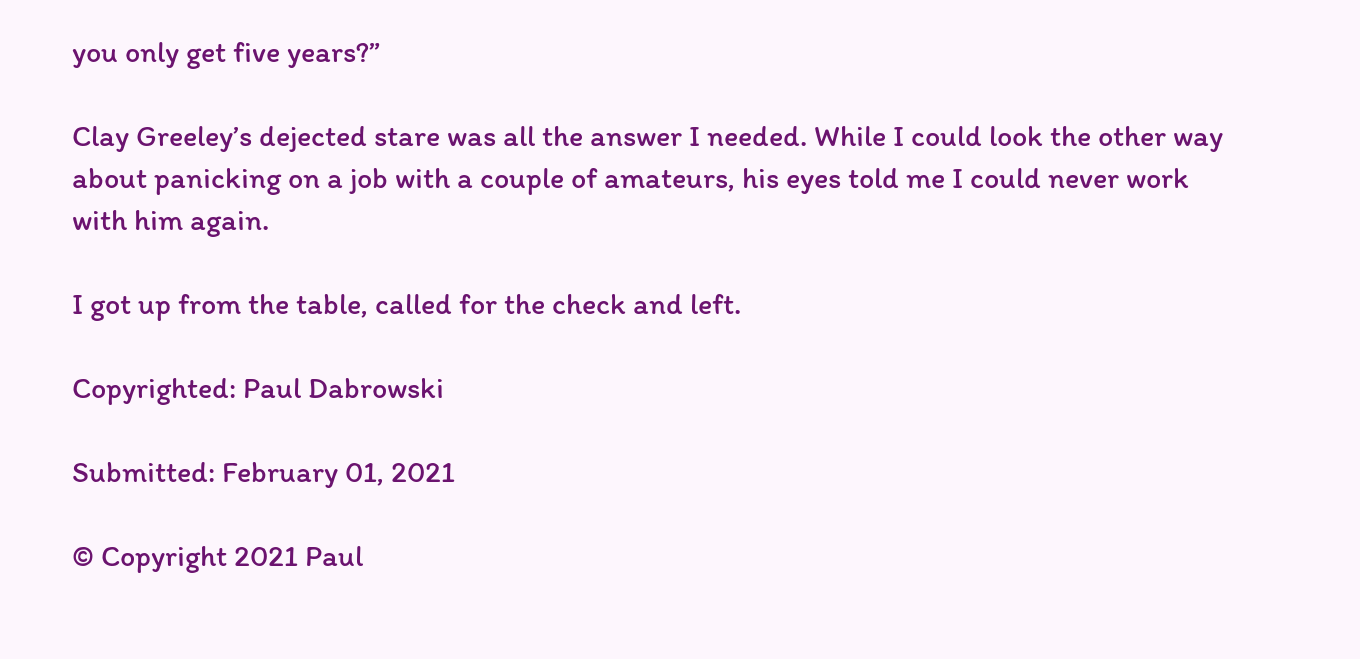you only get five years?”

Clay Greeley’s dejected stare was all the answer I needed. While I could look the other way about panicking on a job with a couple of amateurs, his eyes told me I could never work with him again.

I got up from the table, called for the check and left.

Copyrighted: Paul Dabrowski

Submitted: February 01, 2021

© Copyright 2021 Paul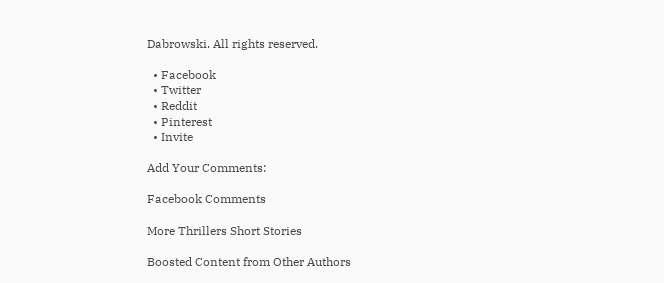Dabrowski. All rights reserved.

  • Facebook
  • Twitter
  • Reddit
  • Pinterest
  • Invite

Add Your Comments:

Facebook Comments

More Thrillers Short Stories

Boosted Content from Other Authors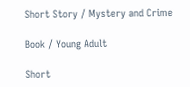Short Story / Mystery and Crime

Book / Young Adult

Short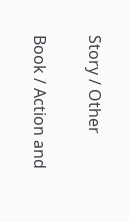Story / Other

Book / Action and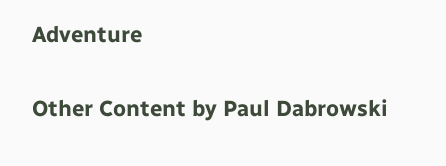Adventure

Other Content by Paul Dabrowski